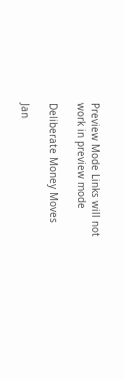Preview Mode Links will not work in preview mode

Deliberate Money Moves

Jan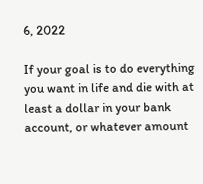6, 2022

If your goal is to do everything you want in life and die with at least a dollar in your bank account, or whatever amount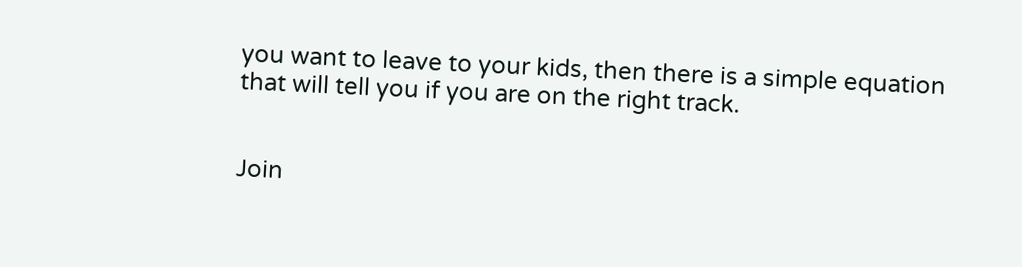you want to leave to your kids, then there is a simple equation that will tell you if you are on the right track.


Join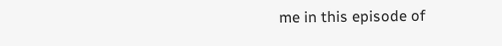me in this episode of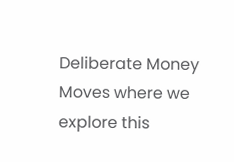Deliberate Money Moves where we explore this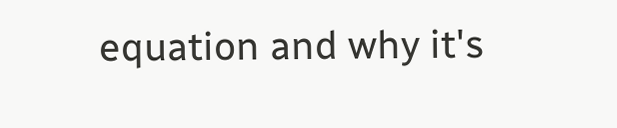equation and why it's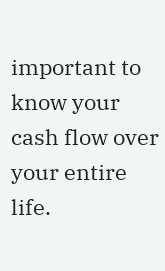important to know your cash flow over your entire life.